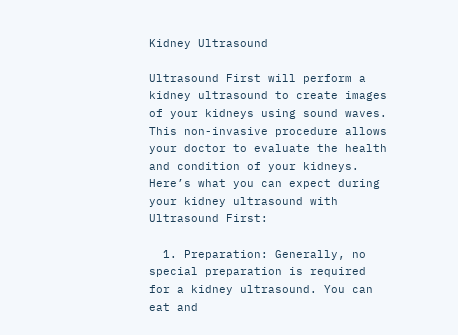Kidney Ultrasound

Ultrasound First will perform a kidney ultrasound to create images of your kidneys using sound waves. This non-invasive procedure allows your doctor to evaluate the health and condition of your kidneys. Here’s what you can expect during your kidney ultrasound with Ultrasound First:

  1. Preparation: Generally, no special preparation is required for a kidney ultrasound. You can eat and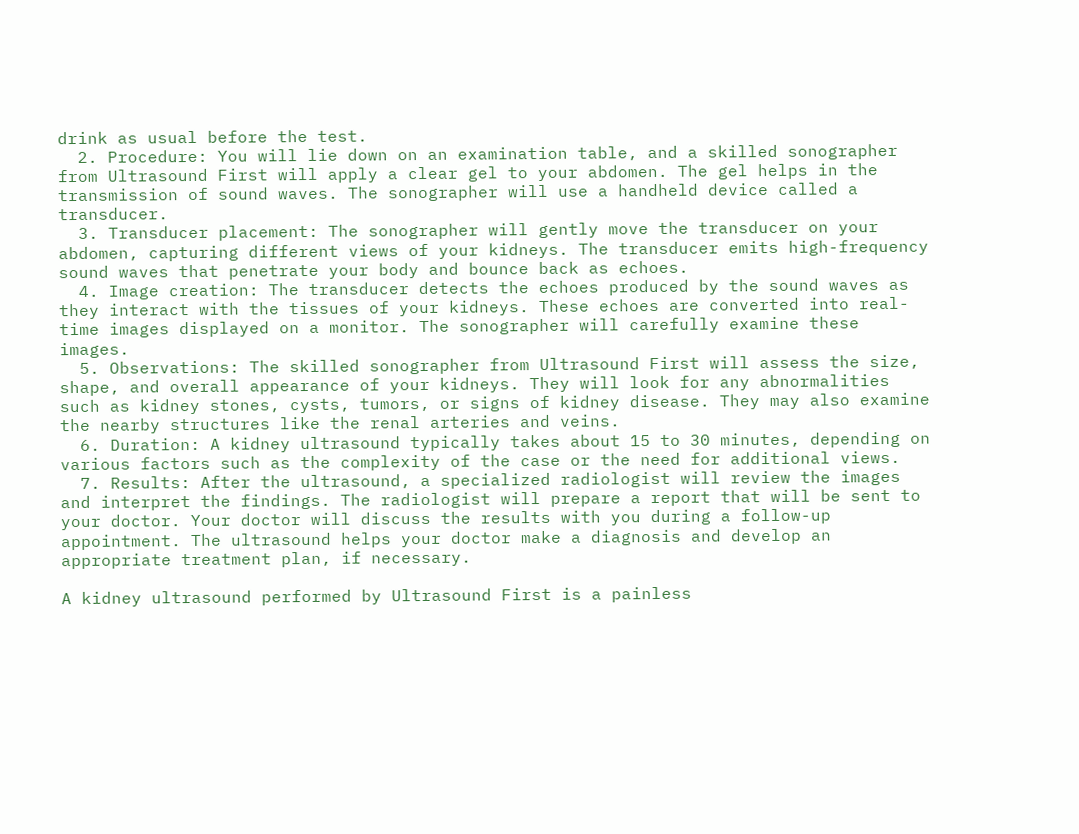drink as usual before the test.
  2. Procedure: You will lie down on an examination table, and a skilled sonographer from Ultrasound First will apply a clear gel to your abdomen. The gel helps in the transmission of sound waves. The sonographer will use a handheld device called a transducer.
  3. Transducer placement: The sonographer will gently move the transducer on your abdomen, capturing different views of your kidneys. The transducer emits high-frequency sound waves that penetrate your body and bounce back as echoes.
  4. Image creation: The transducer detects the echoes produced by the sound waves as they interact with the tissues of your kidneys. These echoes are converted into real-time images displayed on a monitor. The sonographer will carefully examine these images.
  5. Observations: The skilled sonographer from Ultrasound First will assess the size, shape, and overall appearance of your kidneys. They will look for any abnormalities such as kidney stones, cysts, tumors, or signs of kidney disease. They may also examine the nearby structures like the renal arteries and veins.
  6. Duration: A kidney ultrasound typically takes about 15 to 30 minutes, depending on various factors such as the complexity of the case or the need for additional views.
  7. Results: After the ultrasound, a specialized radiologist will review the images and interpret the findings. The radiologist will prepare a report that will be sent to your doctor. Your doctor will discuss the results with you during a follow-up appointment. The ultrasound helps your doctor make a diagnosis and develop an appropriate treatment plan, if necessary.

A kidney ultrasound performed by Ultrasound First is a painless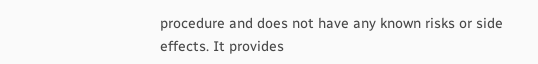procedure and does not have any known risks or side effects. It provides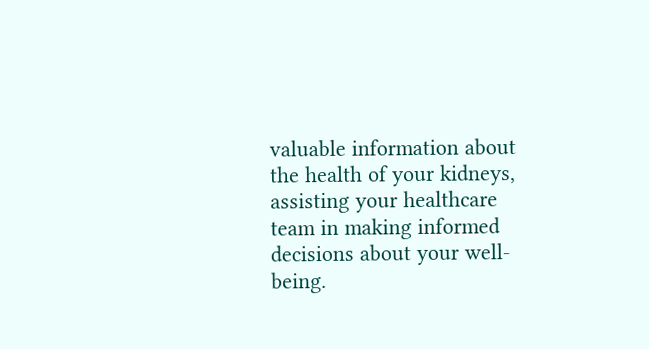valuable information about the health of your kidneys, assisting your healthcare team in making informed decisions about your well-being.